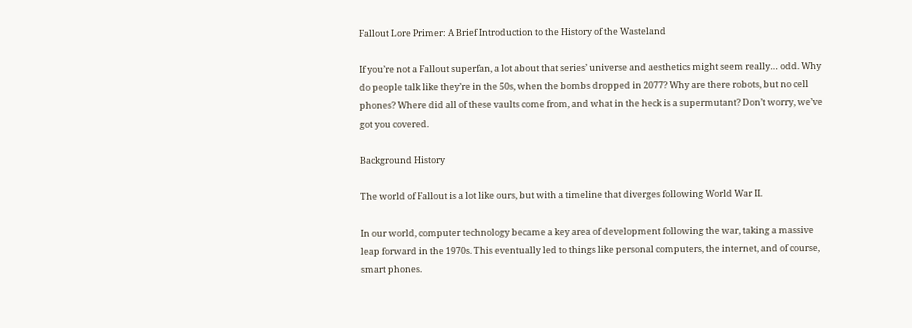Fallout Lore Primer: A Brief Introduction to the History of the Wasteland

If you’re not a Fallout superfan, a lot about that series’ universe and aesthetics might seem really… odd. Why do people talk like they’re in the 50s, when the bombs dropped in 2077? Why are there robots, but no cell phones? Where did all of these vaults come from, and what in the heck is a supermutant? Don’t worry, we’ve got you covered.

Background History

The world of Fallout is a lot like ours, but with a timeline that diverges following World War II.

In our world, computer technology became a key area of development following the war, taking a massive leap forward in the 1970s. This eventually led to things like personal computers, the internet, and of course, smart phones.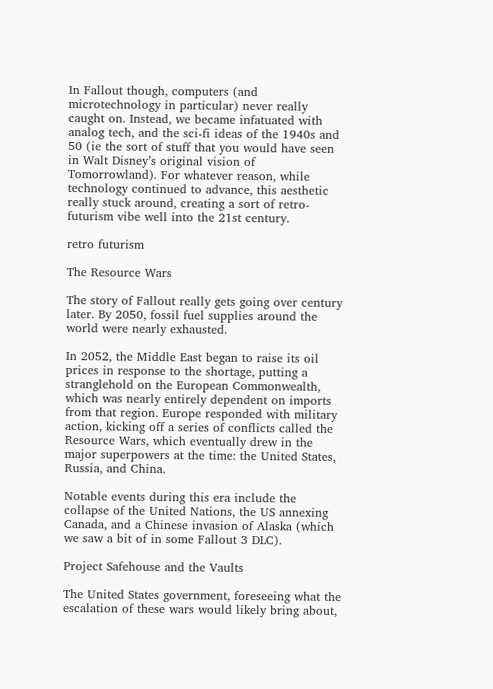In Fallout though, computers (and microtechnology in particular) never really caught on. Instead, we became infatuated with analog tech, and the sci-fi ideas of the 1940s and 50 (ie the sort of stuff that you would have seen in Walt Disney’s original vision of Tomorrowland). For whatever reason, while technology continued to advance, this aesthetic really stuck around, creating a sort of retro-futurism vibe well into the 21st century.

retro futurism

The Resource Wars

The story of Fallout really gets going over century later. By 2050, fossil fuel supplies around the world were nearly exhausted.

In 2052, the Middle East began to raise its oil prices in response to the shortage, putting a stranglehold on the European Commonwealth, which was nearly entirely dependent on imports from that region. Europe responded with military action, kicking off a series of conflicts called the Resource Wars, which eventually drew in the major superpowers at the time: the United States, Russia, and China.

Notable events during this era include the collapse of the United Nations, the US annexing Canada, and a Chinese invasion of Alaska (which we saw a bit of in some Fallout 3 DLC).

Project Safehouse and the Vaults

The United States government, foreseeing what the escalation of these wars would likely bring about,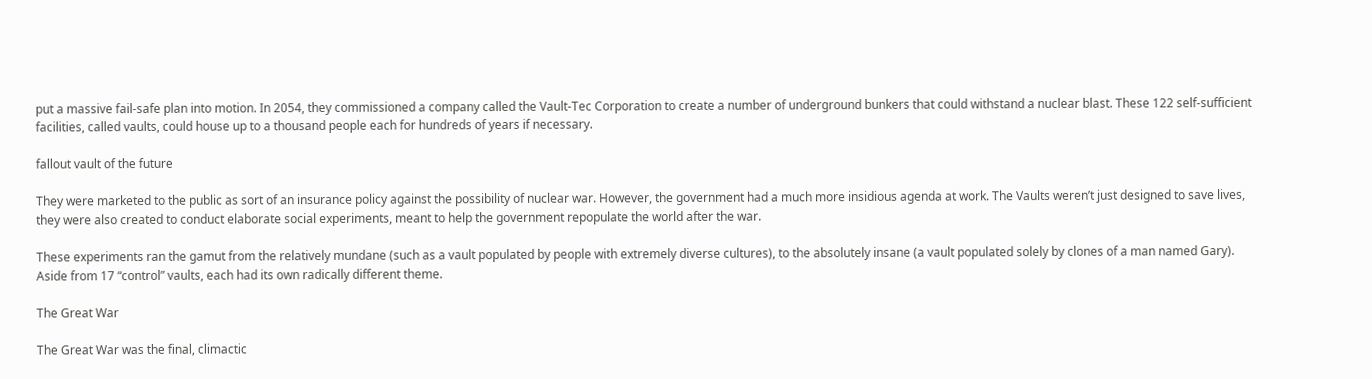put a massive fail-safe plan into motion. In 2054, they commissioned a company called the Vault-Tec Corporation to create a number of underground bunkers that could withstand a nuclear blast. These 122 self-sufficient facilities, called vaults, could house up to a thousand people each for hundreds of years if necessary.

fallout vault of the future

They were marketed to the public as sort of an insurance policy against the possibility of nuclear war. However, the government had a much more insidious agenda at work. The Vaults weren’t just designed to save lives, they were also created to conduct elaborate social experiments, meant to help the government repopulate the world after the war.

These experiments ran the gamut from the relatively mundane (such as a vault populated by people with extremely diverse cultures), to the absolutely insane (a vault populated solely by clones of a man named Gary). Aside from 17 “control” vaults, each had its own radically different theme.

The Great War

The Great War was the final, climactic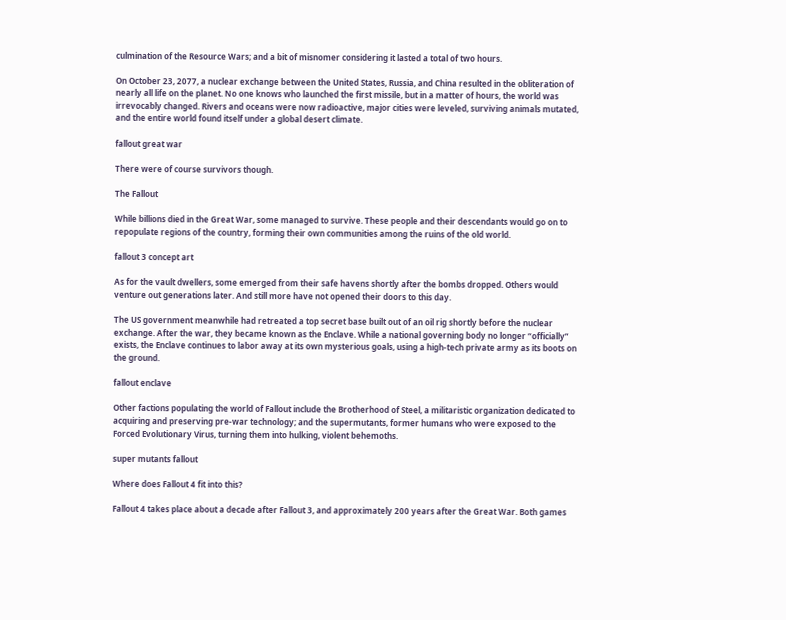culmination of the Resource Wars; and a bit of misnomer considering it lasted a total of two hours.

On October 23, 2077, a nuclear exchange between the United States, Russia, and China resulted in the obliteration of nearly all life on the planet. No one knows who launched the first missile, but in a matter of hours, the world was irrevocably changed. Rivers and oceans were now radioactive, major cities were leveled, surviving animals mutated, and the entire world found itself under a global desert climate.

fallout great war

There were of course survivors though.

The Fallout

While billions died in the Great War, some managed to survive. These people and their descendants would go on to repopulate regions of the country, forming their own communities among the ruins of the old world.

fallout 3 concept art

As for the vault dwellers, some emerged from their safe havens shortly after the bombs dropped. Others would venture out generations later. And still more have not opened their doors to this day.

The US government meanwhile had retreated a top secret base built out of an oil rig shortly before the nuclear exchange. After the war, they became known as the Enclave. While a national governing body no longer “officially” exists, the Enclave continues to labor away at its own mysterious goals, using a high-tech private army as its boots on the ground.

fallout enclave

Other factions populating the world of Fallout include the Brotherhood of Steel, a militaristic organization dedicated to acquiring and preserving pre-war technology; and the supermutants, former humans who were exposed to the Forced Evolutionary Virus, turning them into hulking, violent behemoths.

super mutants fallout

Where does Fallout 4 fit into this?

Fallout 4 takes place about a decade after Fallout 3, and approximately 200 years after the Great War. Both games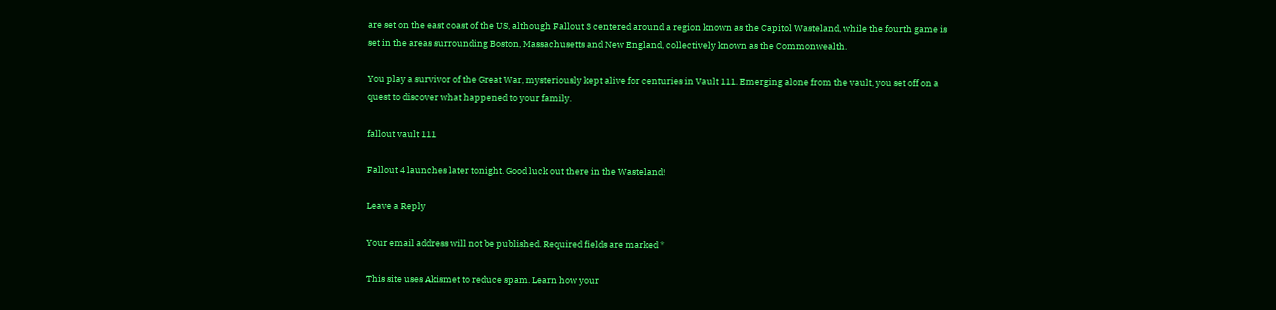are set on the east coast of the US, although Fallout 3 centered around a region known as the Capitol Wasteland, while the fourth game is set in the areas surrounding Boston, Massachusetts and New England, collectively known as the Commonwealth.

You play a survivor of the Great War, mysteriously kept alive for centuries in Vault 111. Emerging alone from the vault, you set off on a quest to discover what happened to your family.

fallout vault 111

Fallout 4 launches later tonight. Good luck out there in the Wasteland!

Leave a Reply

Your email address will not be published. Required fields are marked *

This site uses Akismet to reduce spam. Learn how your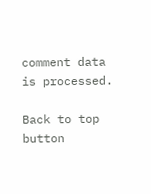comment data is processed.

Back to top button